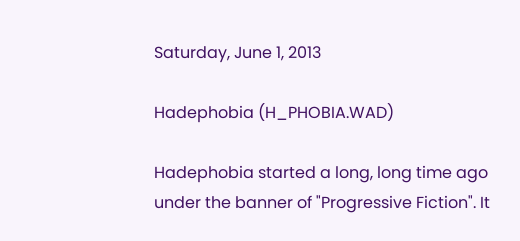Saturday, June 1, 2013

Hadephobia (H_PHOBIA.WAD)

Hadephobia started a long, long time ago under the banner of "Progressive Fiction". It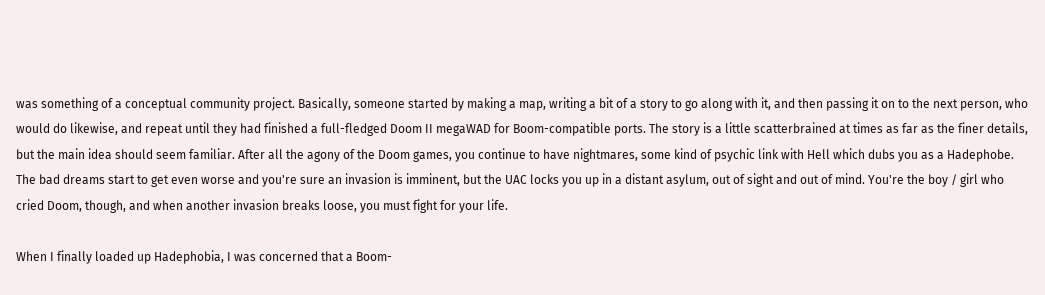was something of a conceptual community project. Basically, someone started by making a map, writing a bit of a story to go along with it, and then passing it on to the next person, who would do likewise, and repeat until they had finished a full-fledged Doom II megaWAD for Boom-compatible ports. The story is a little scatterbrained at times as far as the finer details, but the main idea should seem familiar. After all the agony of the Doom games, you continue to have nightmares, some kind of psychic link with Hell which dubs you as a Hadephobe. The bad dreams start to get even worse and you're sure an invasion is imminent, but the UAC locks you up in a distant asylum, out of sight and out of mind. You're the boy / girl who cried Doom, though, and when another invasion breaks loose, you must fight for your life.

When I finally loaded up Hadephobia, I was concerned that a Boom-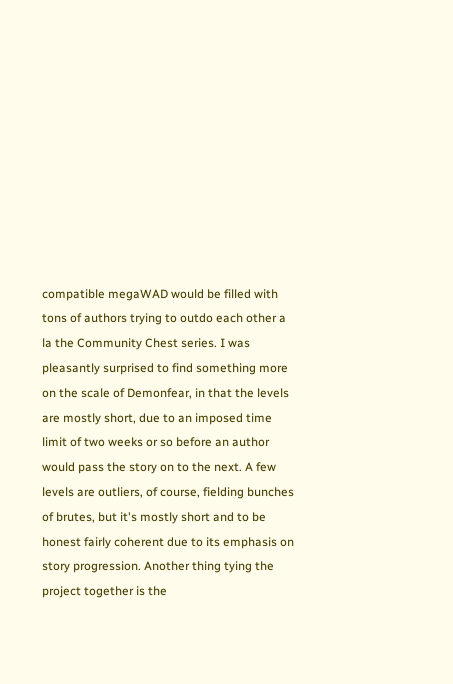compatible megaWAD would be filled with tons of authors trying to outdo each other a la the Community Chest series. I was pleasantly surprised to find something more on the scale of Demonfear, in that the levels are mostly short, due to an imposed time limit of two weeks or so before an author would pass the story on to the next. A few levels are outliers, of course, fielding bunches of brutes, but it's mostly short and to be honest fairly coherent due to its emphasis on story progression. Another thing tying the project together is the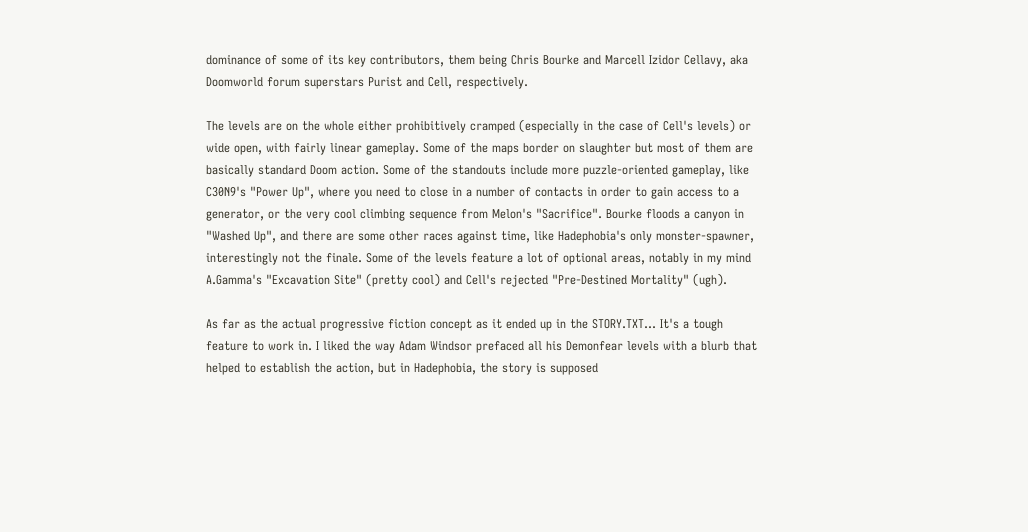dominance of some of its key contributors, them being Chris Bourke and Marcell Izidor Cellavy, aka Doomworld forum superstars Purist and Cell, respectively.

The levels are on the whole either prohibitively cramped (especially in the case of Cell's levels) or wide open, with fairly linear gameplay. Some of the maps border on slaughter but most of them are basically standard Doom action. Some of the standouts include more puzzle-oriented gameplay, like C30N9's "Power Up", where you need to close in a number of contacts in order to gain access to a generator, or the very cool climbing sequence from Melon's "Sacrifice". Bourke floods a canyon in "Washed Up", and there are some other races against time, like Hadephobia's only monster-spawner, interestingly not the finale. Some of the levels feature a lot of optional areas, notably in my mind A.Gamma's "Excavation Site" (pretty cool) and Cell's rejected "Pre-Destined Mortality" (ugh).

As far as the actual progressive fiction concept as it ended up in the STORY.TXT... It's a tough feature to work in. I liked the way Adam Windsor prefaced all his Demonfear levels with a blurb that helped to establish the action, but in Hadephobia, the story is supposed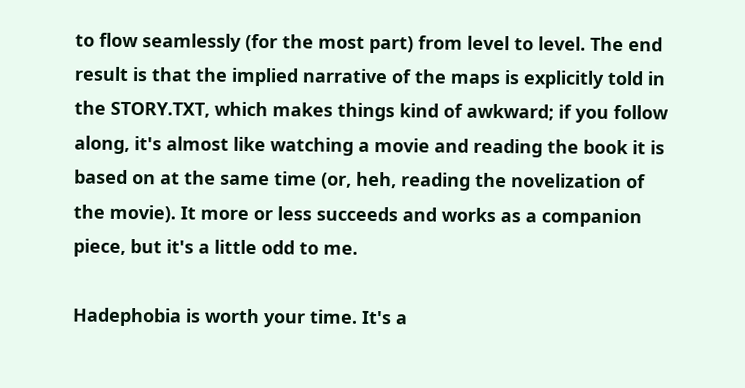to flow seamlessly (for the most part) from level to level. The end result is that the implied narrative of the maps is explicitly told in the STORY.TXT, which makes things kind of awkward; if you follow along, it's almost like watching a movie and reading the book it is based on at the same time (or, heh, reading the novelization of the movie). It more or less succeeds and works as a companion piece, but it's a little odd to me.

Hadephobia is worth your time. It's a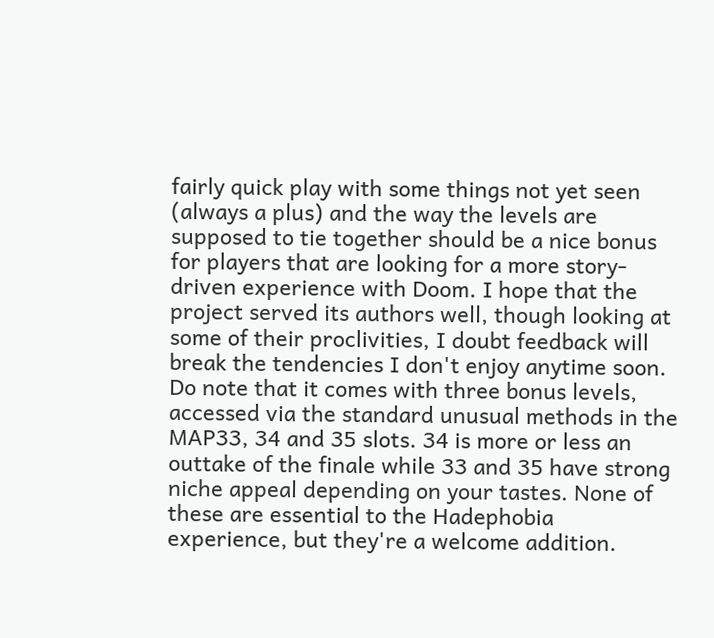fairly quick play with some things not yet seen (always a plus) and the way the levels are supposed to tie together should be a nice bonus for players that are looking for a more story-driven experience with Doom. I hope that the project served its authors well, though looking at some of their proclivities, I doubt feedback will break the tendencies I don't enjoy anytime soon. Do note that it comes with three bonus levels, accessed via the standard unusual methods in the MAP33, 34 and 35 slots. 34 is more or less an outtake of the finale while 33 and 35 have strong niche appeal depending on your tastes. None of these are essential to the Hadephobia experience, but they're a welcome addition.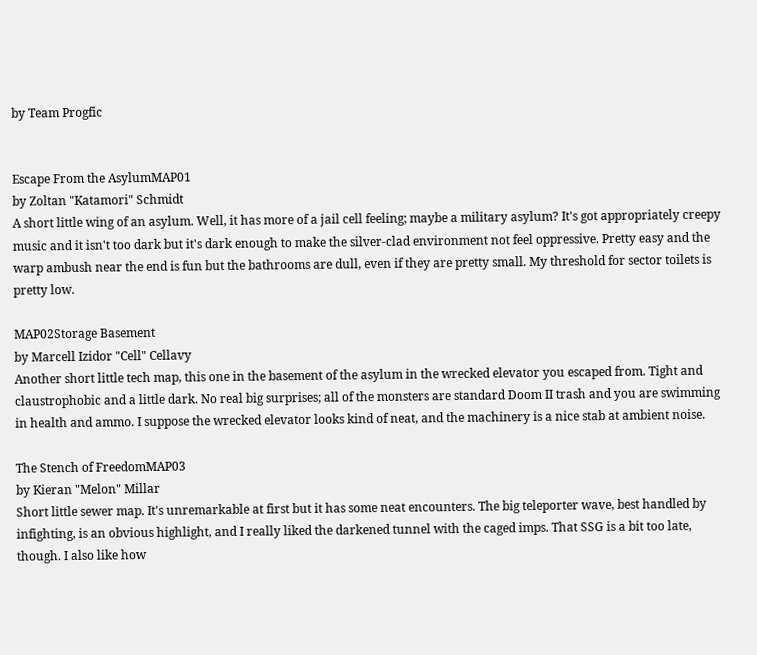by Team Progfic


Escape From the AsylumMAP01
by Zoltan "Katamori" Schmidt
A short little wing of an asylum. Well, it has more of a jail cell feeling; maybe a military asylum? It's got appropriately creepy music and it isn't too dark but it's dark enough to make the silver-clad environment not feel oppressive. Pretty easy and the warp ambush near the end is fun but the bathrooms are dull, even if they are pretty small. My threshold for sector toilets is pretty low.

MAP02Storage Basement
by Marcell Izidor "Cell" Cellavy
Another short little tech map, this one in the basement of the asylum in the wrecked elevator you escaped from. Tight and claustrophobic and a little dark. No real big surprises; all of the monsters are standard Doom II trash and you are swimming in health and ammo. I suppose the wrecked elevator looks kind of neat, and the machinery is a nice stab at ambient noise.

The Stench of FreedomMAP03
by Kieran "Melon" Millar
Short little sewer map. It's unremarkable at first but it has some neat encounters. The big teleporter wave, best handled by infighting, is an obvious highlight, and I really liked the darkened tunnel with the caged imps. That SSG is a bit too late, though. I also like how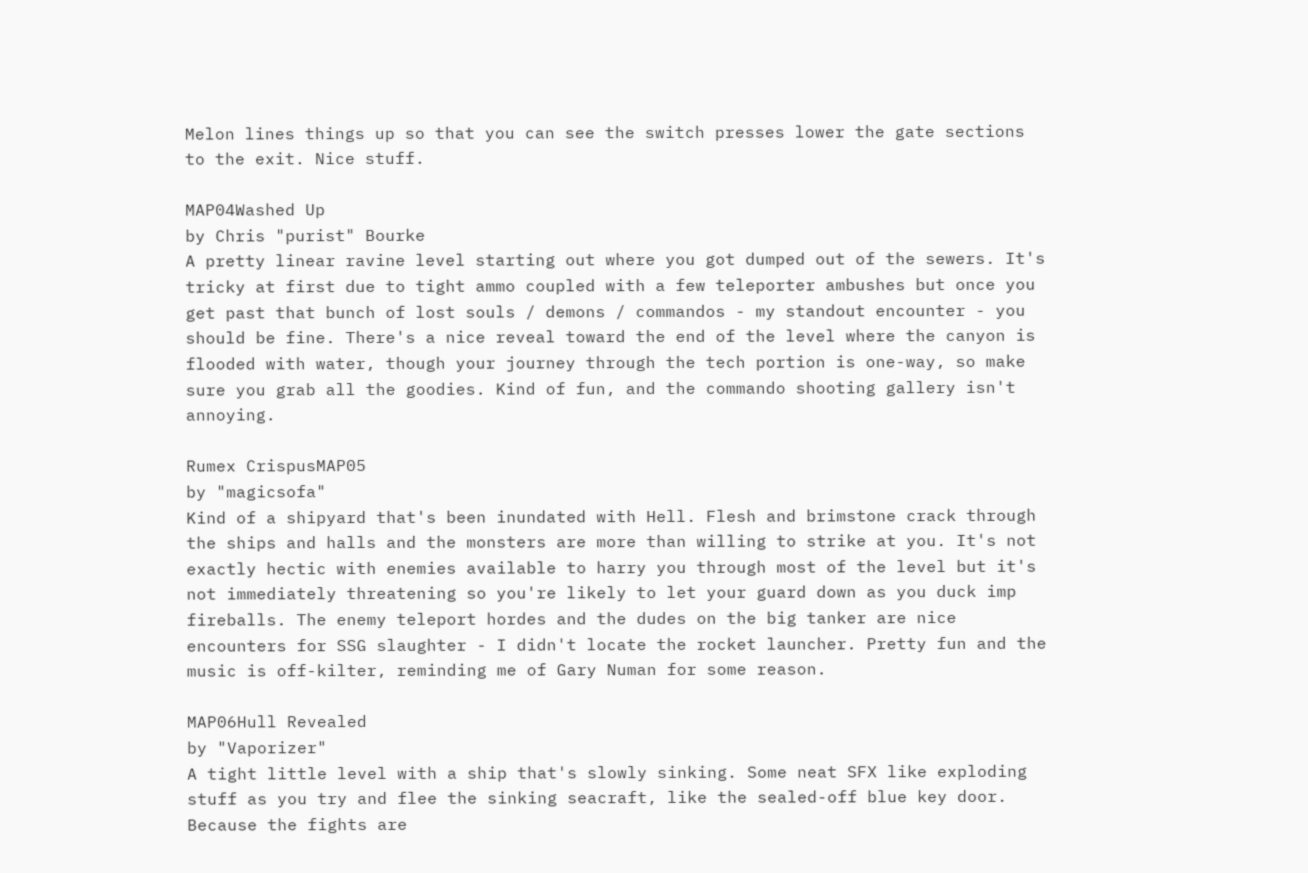Melon lines things up so that you can see the switch presses lower the gate sections to the exit. Nice stuff.

MAP04Washed Up
by Chris "purist" Bourke
A pretty linear ravine level starting out where you got dumped out of the sewers. It's tricky at first due to tight ammo coupled with a few teleporter ambushes but once you get past that bunch of lost souls / demons / commandos - my standout encounter - you should be fine. There's a nice reveal toward the end of the level where the canyon is flooded with water, though your journey through the tech portion is one-way, so make sure you grab all the goodies. Kind of fun, and the commando shooting gallery isn't annoying.

Rumex CrispusMAP05
by "magicsofa"
Kind of a shipyard that's been inundated with Hell. Flesh and brimstone crack through the ships and halls and the monsters are more than willing to strike at you. It's not exactly hectic with enemies available to harry you through most of the level but it's not immediately threatening so you're likely to let your guard down as you duck imp fireballs. The enemy teleport hordes and the dudes on the big tanker are nice encounters for SSG slaughter - I didn't locate the rocket launcher. Pretty fun and the music is off-kilter, reminding me of Gary Numan for some reason.

MAP06Hull Revealed
by "Vaporizer"
A tight little level with a ship that's slowly sinking. Some neat SFX like exploding stuff as you try and flee the sinking seacraft, like the sealed-off blue key door. Because the fights are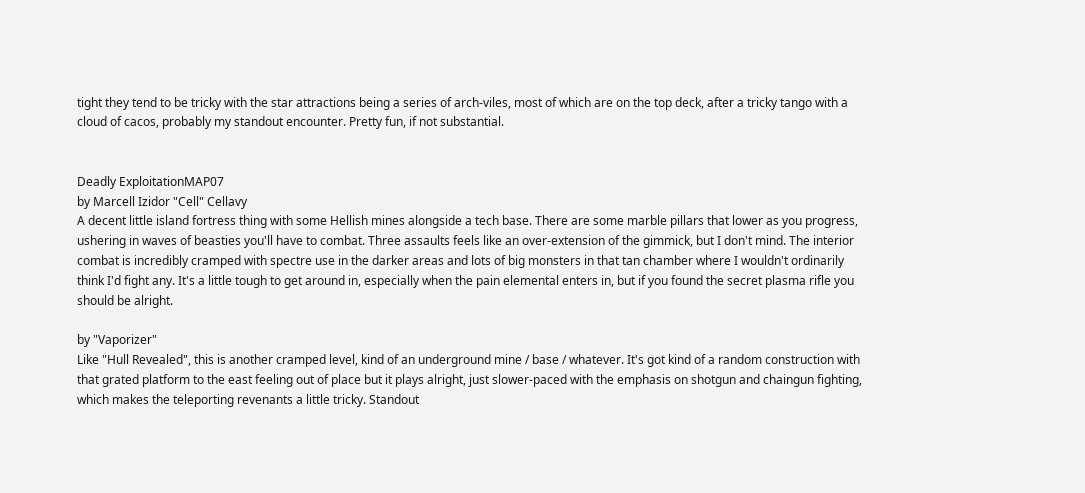tight they tend to be tricky with the star attractions being a series of arch-viles, most of which are on the top deck, after a tricky tango with a cloud of cacos, probably my standout encounter. Pretty fun, if not substantial.


Deadly ExploitationMAP07
by Marcell Izidor "Cell" Cellavy
A decent little island fortress thing with some Hellish mines alongside a tech base. There are some marble pillars that lower as you progress, ushering in waves of beasties you'll have to combat. Three assaults feels like an over-extension of the gimmick, but I don't mind. The interior combat is incredibly cramped with spectre use in the darker areas and lots of big monsters in that tan chamber where I wouldn't ordinarily think I'd fight any. It's a little tough to get around in, especially when the pain elemental enters in, but if you found the secret plasma rifle you should be alright.

by "Vaporizer"
Like "Hull Revealed", this is another cramped level, kind of an underground mine / base / whatever. It's got kind of a random construction with that grated platform to the east feeling out of place but it plays alright, just slower-paced with the emphasis on shotgun and chaingun fighting, which makes the teleporting revenants a little tricky. Standout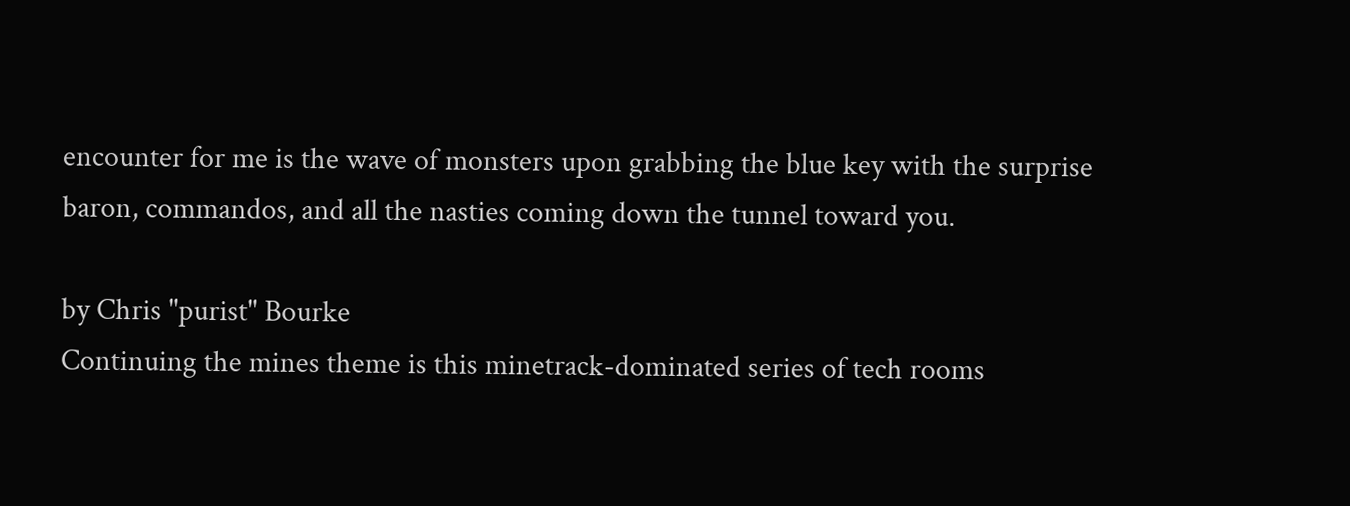encounter for me is the wave of monsters upon grabbing the blue key with the surprise baron, commandos, and all the nasties coming down the tunnel toward you.

by Chris "purist" Bourke
Continuing the mines theme is this minetrack-dominated series of tech rooms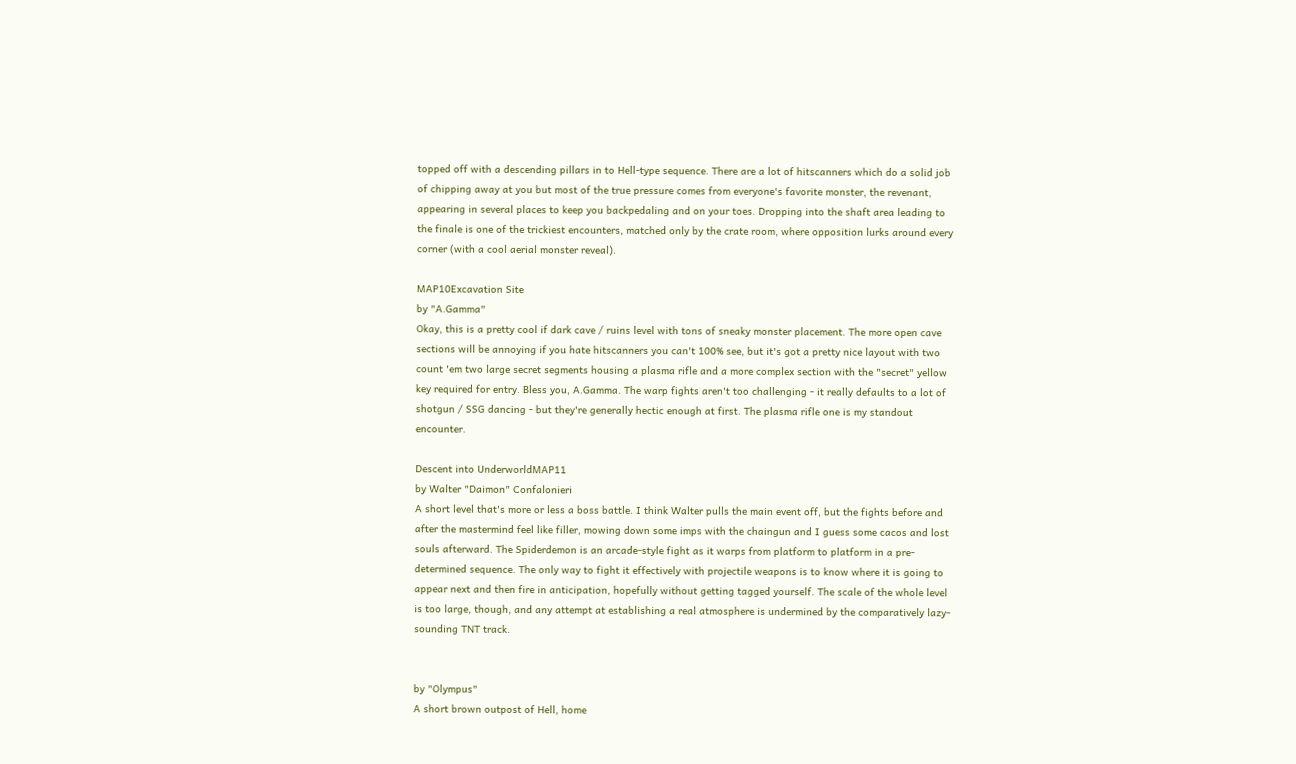topped off with a descending pillars in to Hell-type sequence. There are a lot of hitscanners which do a solid job of chipping away at you but most of the true pressure comes from everyone's favorite monster, the revenant, appearing in several places to keep you backpedaling and on your toes. Dropping into the shaft area leading to the finale is one of the trickiest encounters, matched only by the crate room, where opposition lurks around every corner (with a cool aerial monster reveal).

MAP10Excavation Site
by "A.Gamma"
Okay, this is a pretty cool if dark cave / ruins level with tons of sneaky monster placement. The more open cave sections will be annoying if you hate hitscanners you can't 100% see, but it's got a pretty nice layout with two count 'em two large secret segments housing a plasma rifle and a more complex section with the "secret" yellow key required for entry. Bless you, A.Gamma. The warp fights aren't too challenging - it really defaults to a lot of shotgun / SSG dancing - but they're generally hectic enough at first. The plasma rifle one is my standout encounter.

Descent into UnderworldMAP11
by Walter "Daimon" Confalonieri
A short level that's more or less a boss battle. I think Walter pulls the main event off, but the fights before and after the mastermind feel like filler, mowing down some imps with the chaingun and I guess some cacos and lost souls afterward. The Spiderdemon is an arcade-style fight as it warps from platform to platform in a pre-determined sequence. The only way to fight it effectively with projectile weapons is to know where it is going to appear next and then fire in anticipation, hopefully without getting tagged yourself. The scale of the whole level is too large, though, and any attempt at establishing a real atmosphere is undermined by the comparatively lazy-sounding TNT track.


by "Olympus"
A short brown outpost of Hell, home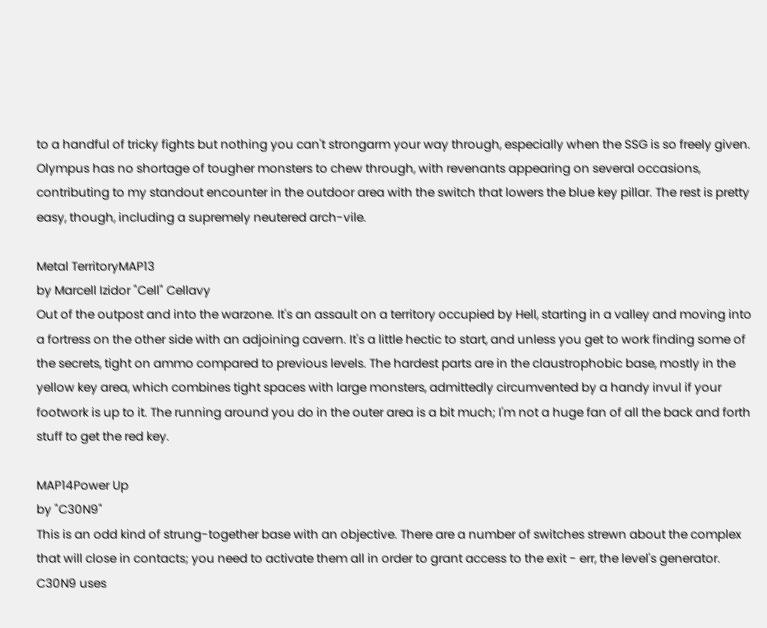to a handful of tricky fights but nothing you can't strongarm your way through, especially when the SSG is so freely given. Olympus has no shortage of tougher monsters to chew through, with revenants appearing on several occasions, contributing to my standout encounter in the outdoor area with the switch that lowers the blue key pillar. The rest is pretty easy, though, including a supremely neutered arch-vile.

Metal TerritoryMAP13
by Marcell Izidor "Cell" Cellavy
Out of the outpost and into the warzone. It's an assault on a territory occupied by Hell, starting in a valley and moving into a fortress on the other side with an adjoining cavern. It's a little hectic to start, and unless you get to work finding some of the secrets, tight on ammo compared to previous levels. The hardest parts are in the claustrophobic base, mostly in the yellow key area, which combines tight spaces with large monsters, admittedly circumvented by a handy invul if your footwork is up to it. The running around you do in the outer area is a bit much; I'm not a huge fan of all the back and forth stuff to get the red key.

MAP14Power Up
by "C30N9"
This is an odd kind of strung-together base with an objective. There are a number of switches strewn about the complex that will close in contacts; you need to activate them all in order to grant access to the exit - err, the level's generator. C30N9 uses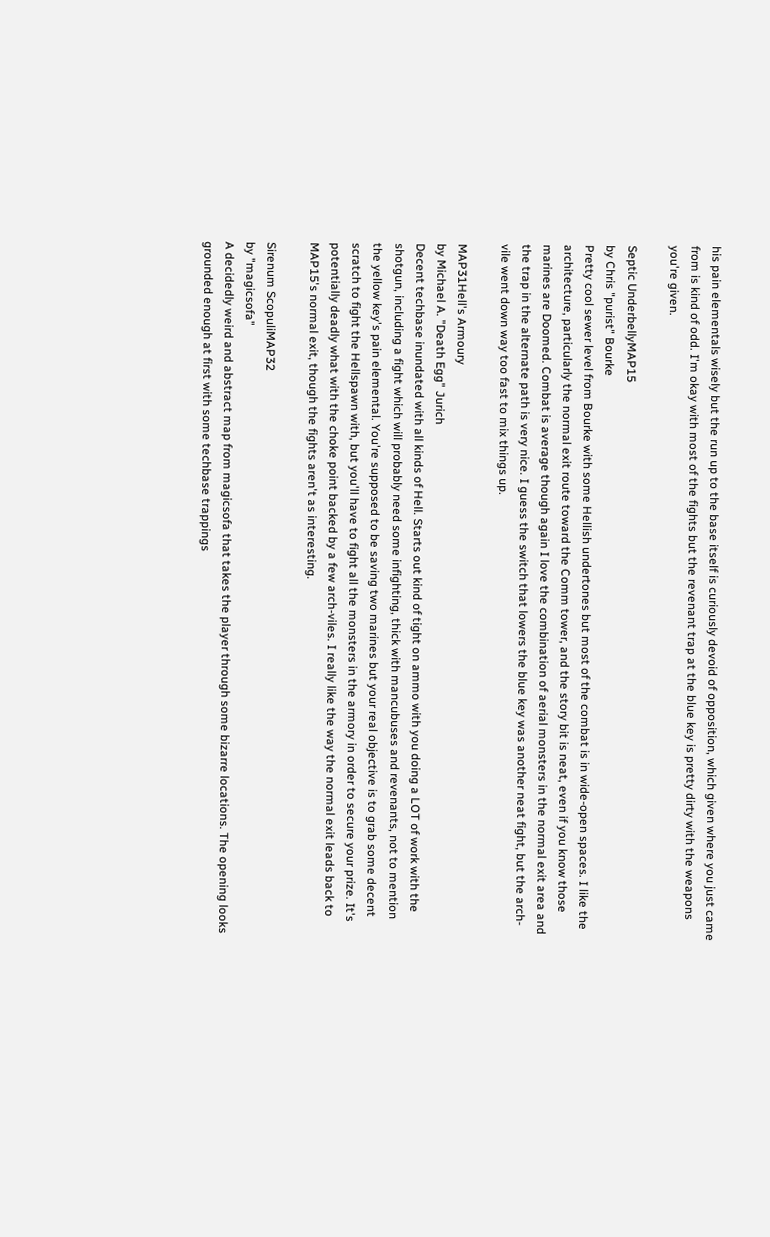his pain elementals wisely but the run up to the base itself is curiously devoid of opposition, which given where you just came from is kind of odd. I'm okay with most of the fights but the revenant trap at the blue key is pretty dirty with the weapons you're given.

Septic UnderbellyMAP15
by Chris "purist" Bourke
Pretty cool sewer level from Bourke with some Hellish undertones but most of the combat is in wide-open spaces. I like the architecture, particularly the normal exit route toward the Comm tower, and the story bit is neat, even if you know those marines are Doomed. Combat is average though again I love the combination of aerial monsters in the normal exit area and the trap in the alternate path is very nice. I guess the switch that lowers the blue key was another neat fight, but the arch-vile went down way too fast to mix things up.

MAP31Hell's Armoury
by Michael A. "Death Egg" Jurich
Decent techbase inundated with all kinds of Hell. Starts out kind of tight on ammo with you doing a LOT of work with the shotgun, including a fight which will probably need some infighting, thick with mancubuses and revenants, not to mention the yellow key's pain elemental. You're supposed to be saving two marines but your real objective is to grab some decent scratch to fight the Hellspawn with, but you'll have to fight all the monsters in the armory in order to secure your prize. It's potentially deadly what with the choke point backed by a few arch-viles. I really like the way the normal exit leads back to MAP15's normal exit, though the fights aren't as interesting.

Sirenum ScopuliMAP32
by "magicsofa"
A decidedly weird and abstract map from magicsofa that takes the player through some bizarre locations. The opening looks grounded enough at first with some techbase trappings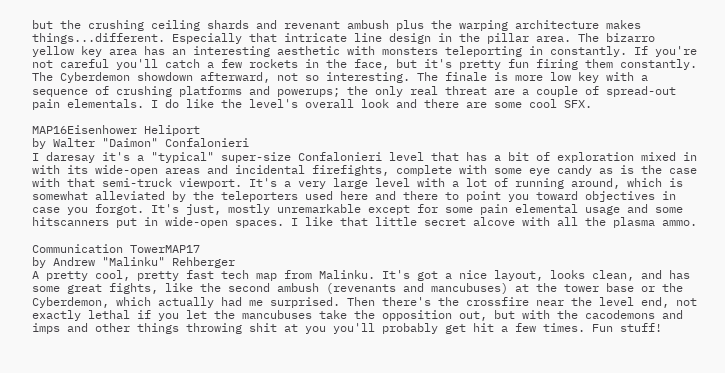but the crushing ceiling shards and revenant ambush plus the warping architecture makes things...different. Especially that intricate line design in the pillar area. The bizarro yellow key area has an interesting aesthetic with monsters teleporting in constantly. If you're not careful you'll catch a few rockets in the face, but it's pretty fun firing them constantly. The Cyberdemon showdown afterward, not so interesting. The finale is more low key with a sequence of crushing platforms and powerups; the only real threat are a couple of spread-out pain elementals. I do like the level's overall look and there are some cool SFX.

MAP16Eisenhower Heliport
by Walter "Daimon" Confalonieri
I daresay it's a "typical" super-size Confalonieri level that has a bit of exploration mixed in with its wide-open areas and incidental firefights, complete with some eye candy as is the case with that semi-truck viewport. It's a very large level with a lot of running around, which is somewhat alleviated by the teleporters used here and there to point you toward objectives in case you forgot. It's just, mostly unremarkable except for some pain elemental usage and some hitscanners put in wide-open spaces. I like that little secret alcove with all the plasma ammo.

Communication TowerMAP17
by Andrew "Malinku" Rehberger
A pretty cool, pretty fast tech map from Malinku. It's got a nice layout, looks clean, and has some great fights, like the second ambush (revenants and mancubuses) at the tower base or the Cyberdemon, which actually had me surprised. Then there's the crossfire near the level end, not exactly lethal if you let the mancubuses take the opposition out, but with the cacodemons and imps and other things throwing shit at you you'll probably get hit a few times. Fun stuff!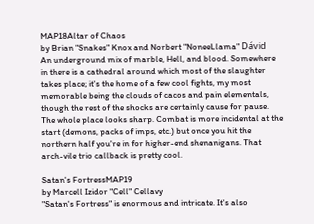MAP18Altar of Chaos
by Brian "Snakes" Knox and Norbert "NoneeLlama" Dávid
An underground mix of marble, Hell, and blood. Somewhere in there is a cathedral around which most of the slaughter takes place; it's the home of a few cool fights, my most memorable being the clouds of cacos and pain elementals, though the rest of the shocks are certainly cause for pause. The whole place looks sharp. Combat is more incidental at the start (demons, packs of imps, etc.) but once you hit the northern half you're in for higher-end shenanigans. That arch-vile trio callback is pretty cool.

Satan's FortressMAP19
by Marcell Izidor "Cell" Cellavy
"Satan's Fortress" is enormous and intricate. It's also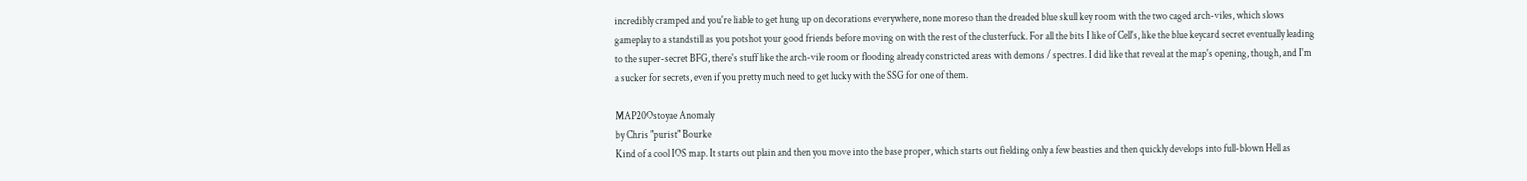incredibly cramped and you're liable to get hung up on decorations everywhere, none moreso than the dreaded blue skull key room with the two caged arch-viles, which slows gameplay to a standstill as you potshot your good friends before moving on with the rest of the clusterfuck. For all the bits I like of Cell's, like the blue keycard secret eventually leading to the super-secret BFG, there's stuff like the arch-vile room or flooding already constricted areas with demons / spectres. I did like that reveal at the map's opening, though, and I'm a sucker for secrets, even if you pretty much need to get lucky with the SSG for one of them.

MAP20Ostoyae Anomaly
by Chris "purist" Bourke
Kind of a cool IOS map. It starts out plain and then you move into the base proper, which starts out fielding only a few beasties and then quickly develops into full-blown Hell as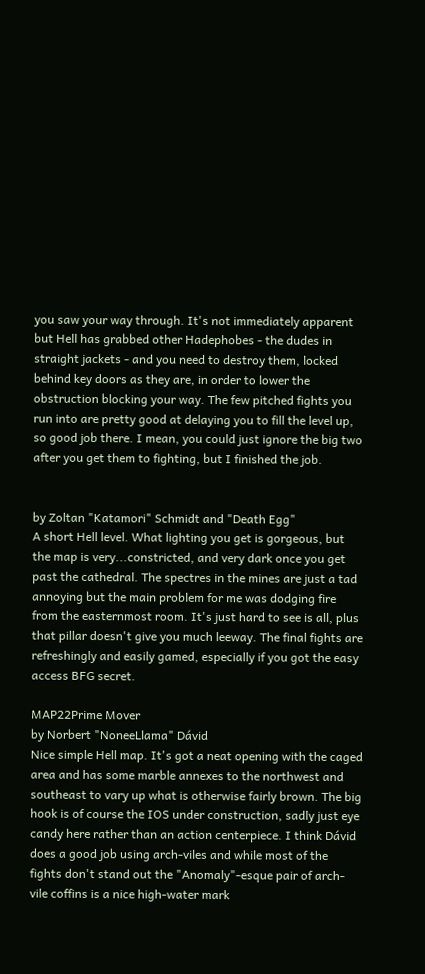you saw your way through. It's not immediately apparent but Hell has grabbed other Hadephobes - the dudes in straight jackets - and you need to destroy them, locked behind key doors as they are, in order to lower the obstruction blocking your way. The few pitched fights you run into are pretty good at delaying you to fill the level up, so good job there. I mean, you could just ignore the big two after you get them to fighting, but I finished the job.


by Zoltan "Katamori" Schmidt and "Death Egg"
A short Hell level. What lighting you get is gorgeous, but the map is very...constricted, and very dark once you get past the cathedral. The spectres in the mines are just a tad annoying but the main problem for me was dodging fire from the easternmost room. It's just hard to see is all, plus that pillar doesn't give you much leeway. The final fights are refreshingly and easily gamed, especially if you got the easy access BFG secret.

MAP22Prime Mover
by Norbert "NoneeLlama" Dávid
Nice simple Hell map. It's got a neat opening with the caged area and has some marble annexes to the northwest and southeast to vary up what is otherwise fairly brown. The big hook is of course the IOS under construction, sadly just eye candy here rather than an action centerpiece. I think Dávid does a good job using arch-viles and while most of the fights don't stand out the "Anomaly"-esque pair of arch-vile coffins is a nice high-water mark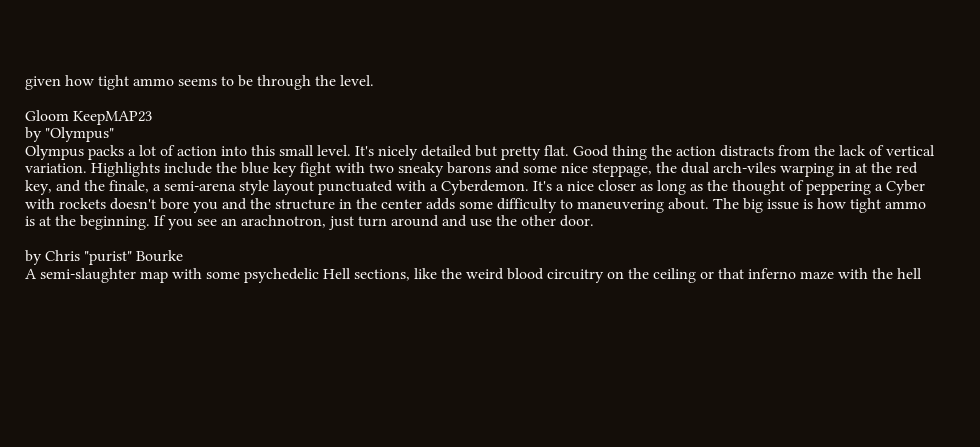given how tight ammo seems to be through the level.

Gloom KeepMAP23
by "Olympus"
Olympus packs a lot of action into this small level. It's nicely detailed but pretty flat. Good thing the action distracts from the lack of vertical variation. Highlights include the blue key fight with two sneaky barons and some nice steppage, the dual arch-viles warping in at the red key, and the finale, a semi-arena style layout punctuated with a Cyberdemon. It's a nice closer as long as the thought of peppering a Cyber with rockets doesn't bore you and the structure in the center adds some difficulty to maneuvering about. The big issue is how tight ammo is at the beginning. If you see an arachnotron, just turn around and use the other door.

by Chris "purist" Bourke
A semi-slaughter map with some psychedelic Hell sections, like the weird blood circuitry on the ceiling or that inferno maze with the hell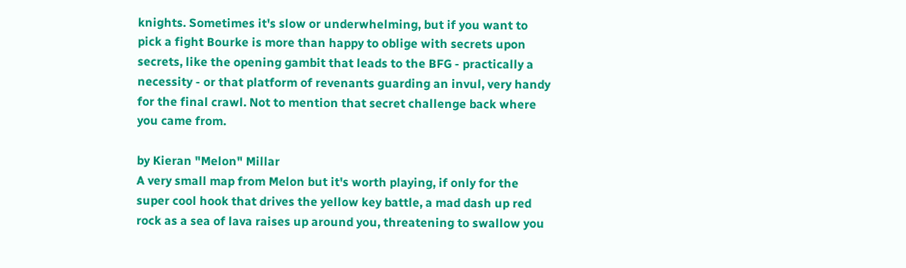knights. Sometimes it's slow or underwhelming, but if you want to pick a fight Bourke is more than happy to oblige with secrets upon secrets, like the opening gambit that leads to the BFG - practically a necessity - or that platform of revenants guarding an invul, very handy for the final crawl. Not to mention that secret challenge back where you came from.

by Kieran "Melon" Millar
A very small map from Melon but it's worth playing, if only for the super cool hook that drives the yellow key battle, a mad dash up red rock as a sea of lava raises up around you, threatening to swallow you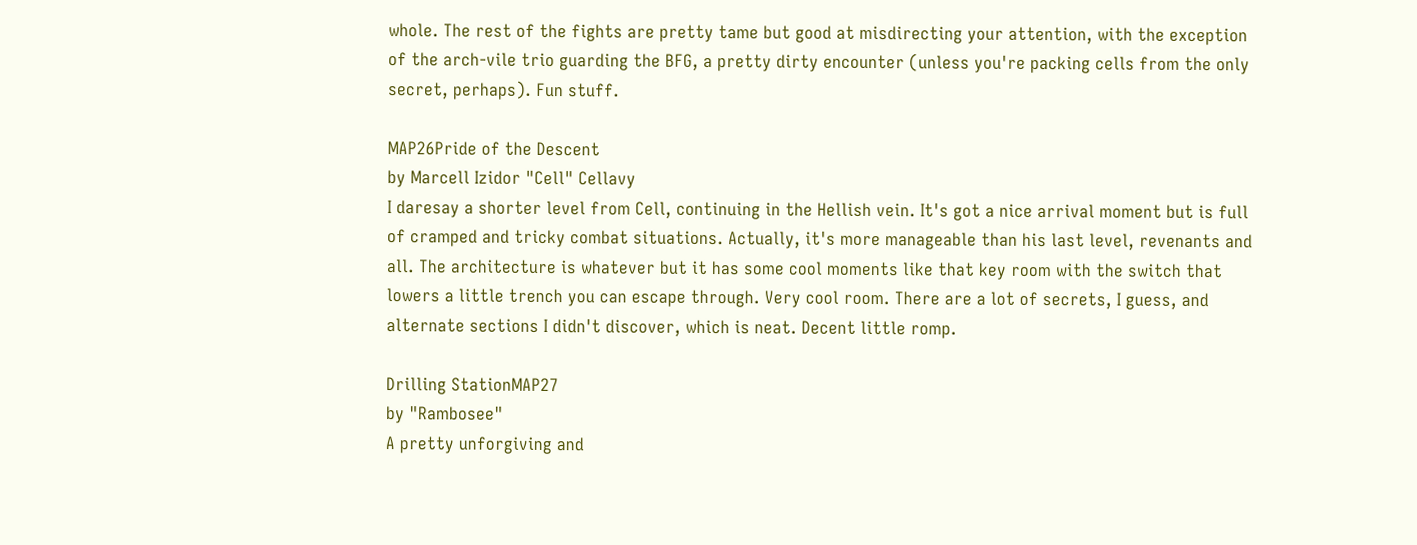whole. The rest of the fights are pretty tame but good at misdirecting your attention, with the exception of the arch-vile trio guarding the BFG, a pretty dirty encounter (unless you're packing cells from the only secret, perhaps). Fun stuff.

MAP26Pride of the Descent
by Marcell Izidor "Cell" Cellavy
I daresay a shorter level from Cell, continuing in the Hellish vein. It's got a nice arrival moment but is full of cramped and tricky combat situations. Actually, it's more manageable than his last level, revenants and all. The architecture is whatever but it has some cool moments like that key room with the switch that lowers a little trench you can escape through. Very cool room. There are a lot of secrets, I guess, and alternate sections I didn't discover, which is neat. Decent little romp.

Drilling StationMAP27
by "Rambosee"
A pretty unforgiving and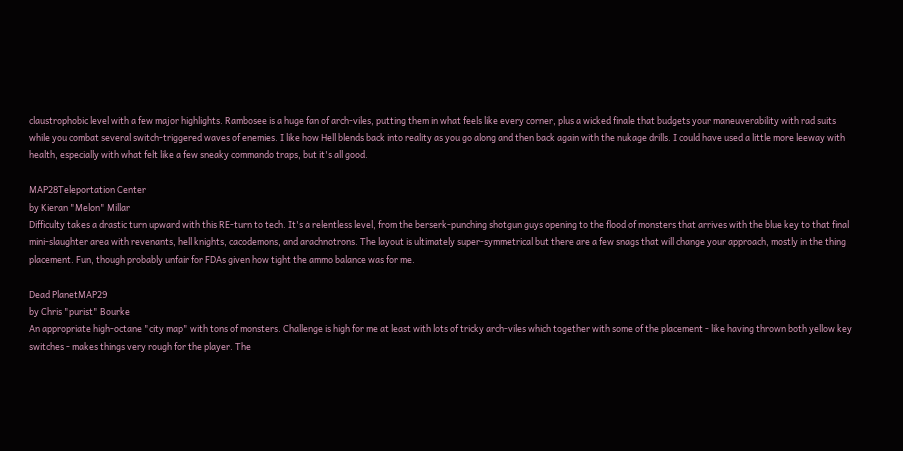claustrophobic level with a few major highlights. Rambosee is a huge fan of arch-viles, putting them in what feels like every corner, plus a wicked finale that budgets your maneuverability with rad suits while you combat several switch-triggered waves of enemies. I like how Hell blends back into reality as you go along and then back again with the nukage drills. I could have used a little more leeway with health, especially with what felt like a few sneaky commando traps, but it's all good.

MAP28Teleportation Center
by Kieran "Melon" Millar
Difficulty takes a drastic turn upward with this RE-turn to tech. It's a relentless level, from the berserk-punching shotgun guys opening to the flood of monsters that arrives with the blue key to that final mini-slaughter area with revenants, hell knights, cacodemons, and arachnotrons. The layout is ultimately super-symmetrical but there are a few snags that will change your approach, mostly in the thing placement. Fun, though probably unfair for FDAs given how tight the ammo balance was for me.

Dead PlanetMAP29
by Chris "purist" Bourke
An appropriate high-octane "city map" with tons of monsters. Challenge is high for me at least with lots of tricky arch-viles which together with some of the placement - like having thrown both yellow key switches - makes things very rough for the player. The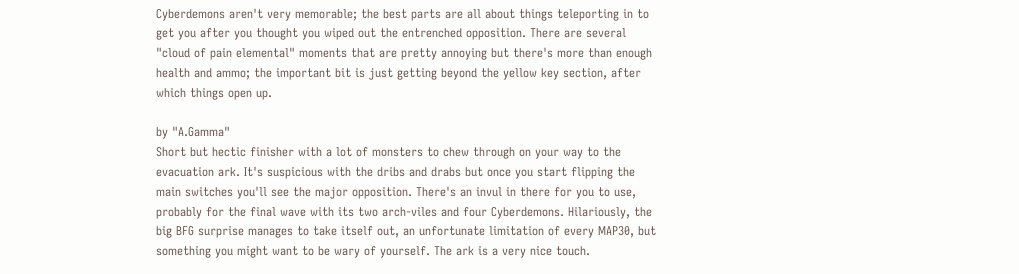Cyberdemons aren't very memorable; the best parts are all about things teleporting in to get you after you thought you wiped out the entrenched opposition. There are several "cloud of pain elemental" moments that are pretty annoying but there's more than enough health and ammo; the important bit is just getting beyond the yellow key section, after which things open up.

by "A.Gamma"
Short but hectic finisher with a lot of monsters to chew through on your way to the evacuation ark. It's suspicious with the dribs and drabs but once you start flipping the main switches you'll see the major opposition. There's an invul in there for you to use, probably for the final wave with its two arch-viles and four Cyberdemons. Hilariously, the big BFG surprise manages to take itself out, an unfortunate limitation of every MAP30, but something you might want to be wary of yourself. The ark is a very nice touch.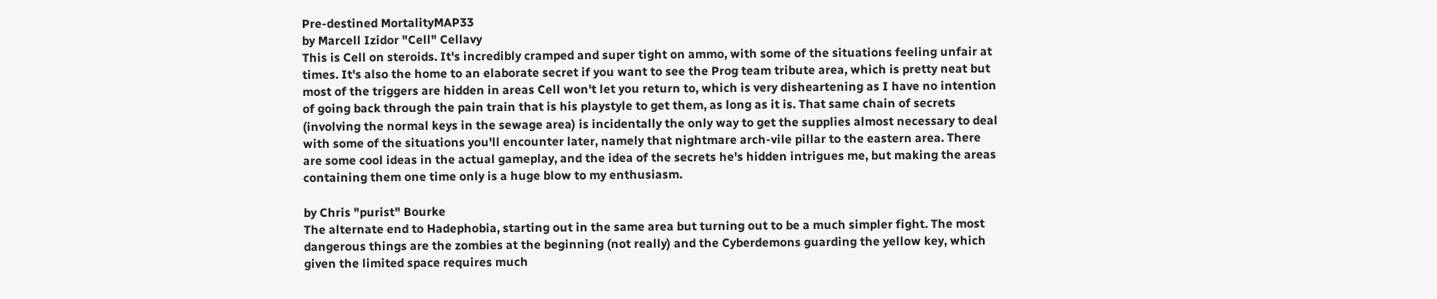Pre-destined MortalityMAP33
by Marcell Izidor "Cell" Cellavy
This is Cell on steroids. It's incredibly cramped and super tight on ammo, with some of the situations feeling unfair at times. It's also the home to an elaborate secret if you want to see the Prog team tribute area, which is pretty neat but most of the triggers are hidden in areas Cell won't let you return to, which is very disheartening as I have no intention of going back through the pain train that is his playstyle to get them, as long as it is. That same chain of secrets (involving the normal keys in the sewage area) is incidentally the only way to get the supplies almost necessary to deal with some of the situations you'll encounter later, namely that nightmare arch-vile pillar to the eastern area. There are some cool ideas in the actual gameplay, and the idea of the secrets he's hidden intrigues me, but making the areas containing them one time only is a huge blow to my enthusiasm.

by Chris "purist" Bourke
The alternate end to Hadephobia, starting out in the same area but turning out to be a much simpler fight. The most dangerous things are the zombies at the beginning (not really) and the Cyberdemons guarding the yellow key, which given the limited space requires much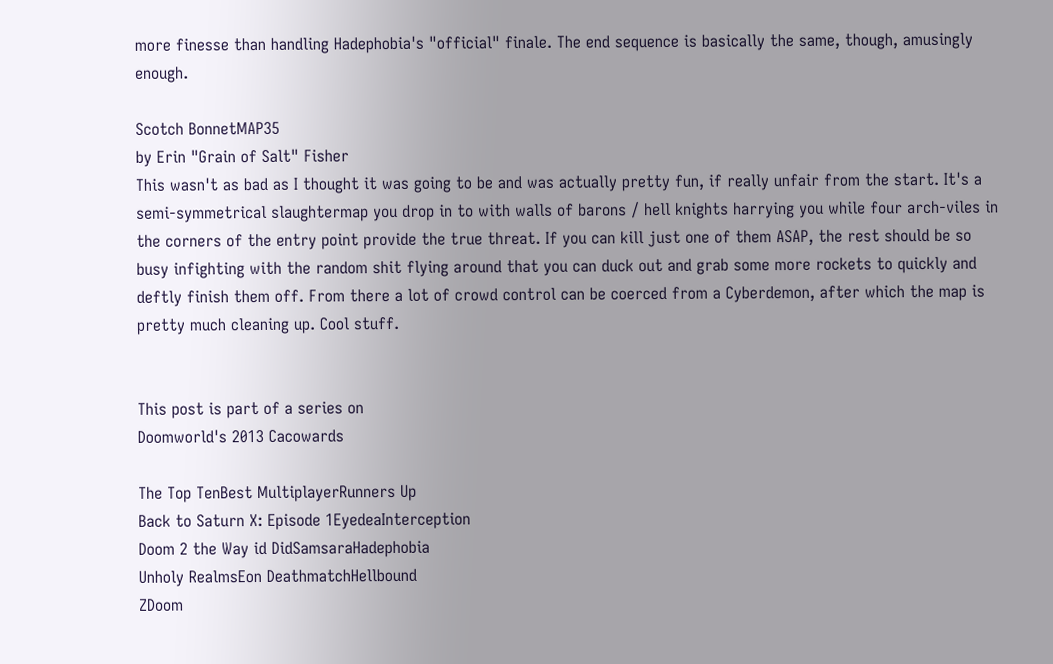more finesse than handling Hadephobia's "official" finale. The end sequence is basically the same, though, amusingly enough.

Scotch BonnetMAP35
by Erin "Grain of Salt" Fisher
This wasn't as bad as I thought it was going to be and was actually pretty fun, if really unfair from the start. It's a semi-symmetrical slaughtermap you drop in to with walls of barons / hell knights harrying you while four arch-viles in the corners of the entry point provide the true threat. If you can kill just one of them ASAP, the rest should be so busy infighting with the random shit flying around that you can duck out and grab some more rockets to quickly and deftly finish them off. From there a lot of crowd control can be coerced from a Cyberdemon, after which the map is pretty much cleaning up. Cool stuff.


This post is part of a series on
Doomworld's 2013 Cacowards

The Top TenBest MultiplayerRunners Up
Back to Saturn X: Episode 1EyedeaInterception
Doom 2 the Way id DidSamsaraHadephobia
Unholy RealmsEon DeathmatchHellbound
ZDoom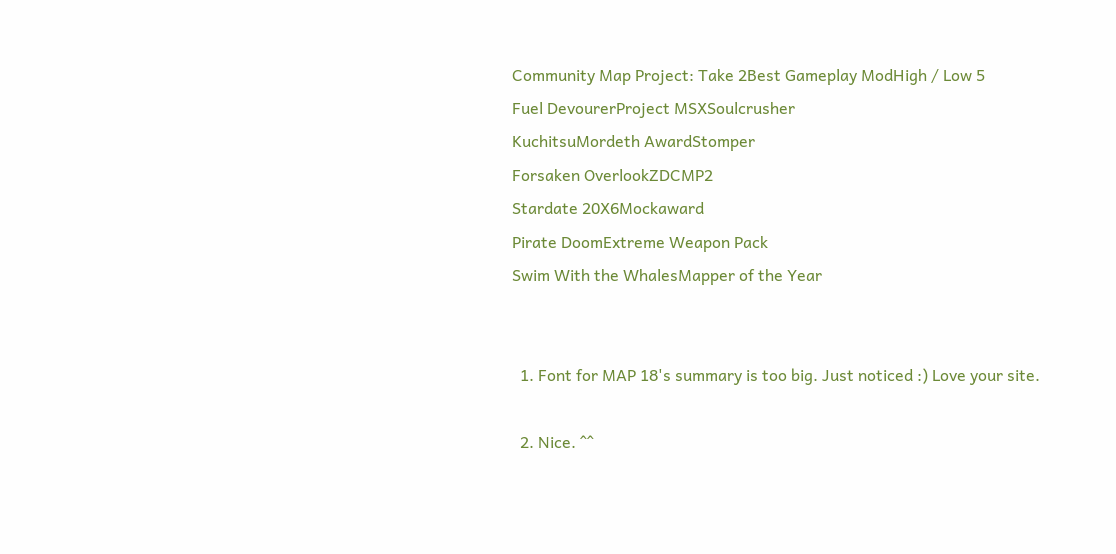Community Map Project: Take 2Best Gameplay ModHigh / Low 5
Fuel DevourerProject MSXSoulcrusher
KuchitsuMordeth AwardStomper
Forsaken OverlookZDCMP2
Stardate 20X6Mockaward
Pirate DoomExtreme Weapon Pack
Swim With the WhalesMapper of the Year


  1. Font for MAP 18's summary is too big. Just noticed :) Love your site.

  2. Nice. ^^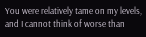You were relatively tame on my levels, and I cannot think of worse than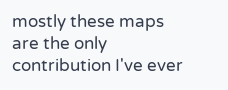mostly these maps are the only contribution I've ever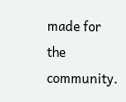made for the community.